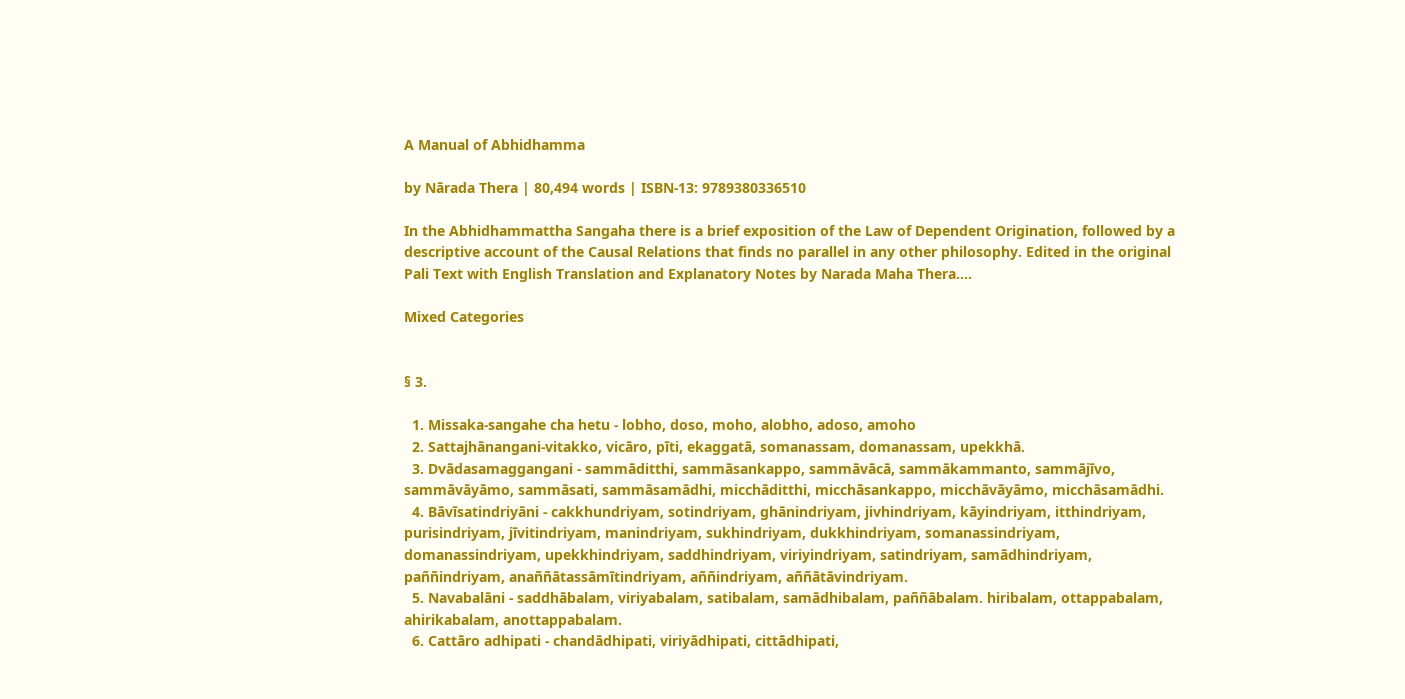A Manual of Abhidhamma

by Nārada Thera | 80,494 words | ISBN-13: 9789380336510

In the Abhidhammattha Sangaha there is a brief exposition of the Law of Dependent Origination, followed by a descriptive account of the Causal Relations that finds no parallel in any other philosophy. Edited in the original Pali Text with English Translation and Explanatory Notes by Narada Maha Thera....

Mixed Categories


§ 3.

  1. Missaka-sangahe cha hetu - lobho, doso, moho, alobho, adoso, amoho
  2. Sattajhānangani-vitakko, vicāro, pīti, ekaggatā, somanassam, domanassam, upekkhā.
  3. Dvādasamaggangani - sammāditthi, sammāsankappo, sammāvācā, sammākammanto, sammājīvo, sammāvāyāmo, sammāsati, sammāsamādhi, micchāditthi, micchāsankappo, micchāvāyāmo, micchāsamādhi.
  4. Bāvīsatindriyāni - cakkhundriyam, sotindriyam, ghānindriyam, jivhindriyam, kāyindriyam, itthindriyam, purisindriyam, jīvitindriyam, manindriyam, sukhindriyam, dukkhindriyam, somanassindriyam, domanassindriyam, upekkhindriyam, saddhindriyam, viriyindriyam, satindriyam, samādhindriyam, paññindriyam, anaññātassāmītindriyam, aññindriyam, aññātāvindriyam.
  5. Navabalāni - saddhābalam, viriyabalam, satibalam, samādhibalam, paññābalam. hiribalam, ottappabalam, ahirikabalam, anottappabalam.
  6. Cattāro adhipati - chandādhipati, viriyādhipati, cittādhipati,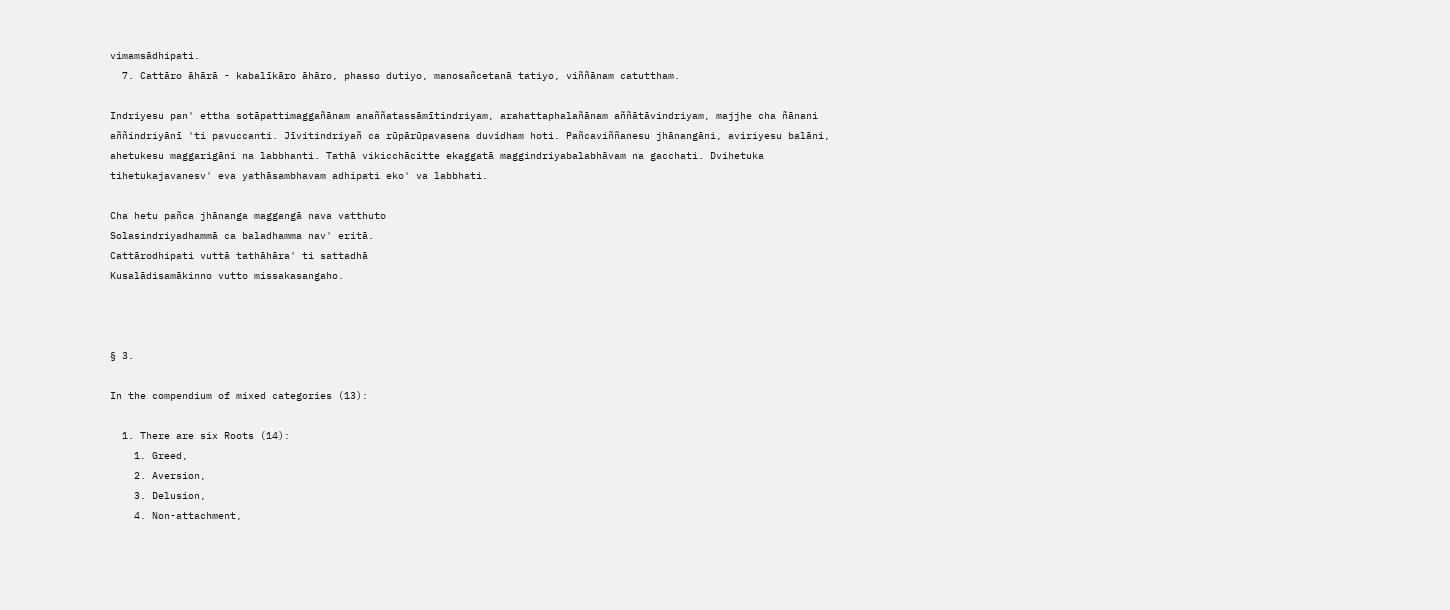vimamsādhipati.
  7. Cattāro āhārā - kabalīkāro āhāro, phasso dutiyo, manosañcetanā tatiyo, viññānam catuttham.

Indriyesu pan' ettha sotāpattimaggañānam anaññatassāmītindriyam, arahattaphalañānam aññātāvindriyam, majjhe cha ñānani aññindriyānī 'ti pavuccanti. Jīvitindriyañ ca rūpārūpavasena duvidham hoti. Pañcaviññanesu jhānangāni, aviriyesu balāni, ahetukesu maggarigāni na labbhanti. Tathā vikicchācitte ekaggatā maggindriyabalabhāvam na gacchati. Dvihetuka tihetukajavanesv' eva yathāsambhavam adhipati eko' va labbhati.

Cha hetu pañca jhānanga maggangā nava vatthuto
Solasindriyadhammā ca baladhamma nav' eritā.
Cattārodhipati vuttā tathāhāra' ti sattadhā
Kusalādisamākinno vutto missakasangaho.



§ 3.

In the compendium of mixed categories (13):

  1. There are six Roots (14):
    1. Greed,
    2. Aversion,
    3. Delusion,
    4. Non-attachment,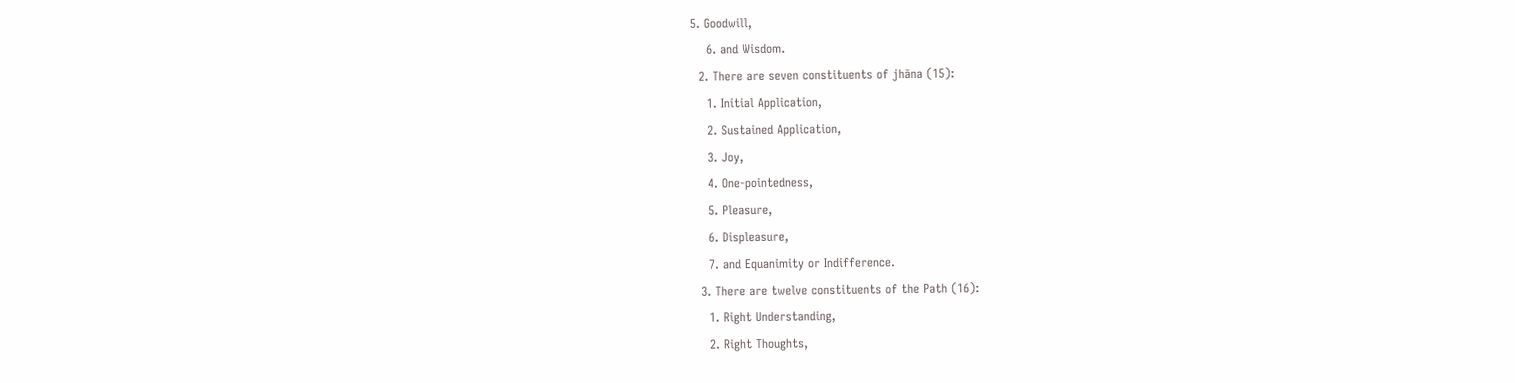5. Goodwill,
    6. and Wisdom.
  2. There are seven constituents of jhāna (15):
    1. Initial Application,
    2. Sustained Application,
    3. Joy,
    4. One-pointedness,
    5. Pleasure,
    6. Displeasure,
    7. and Equanimity or Indifference.
  3. There are twelve constituents of the Path (16):
    1. Right Understanding,
    2. Right Thoughts,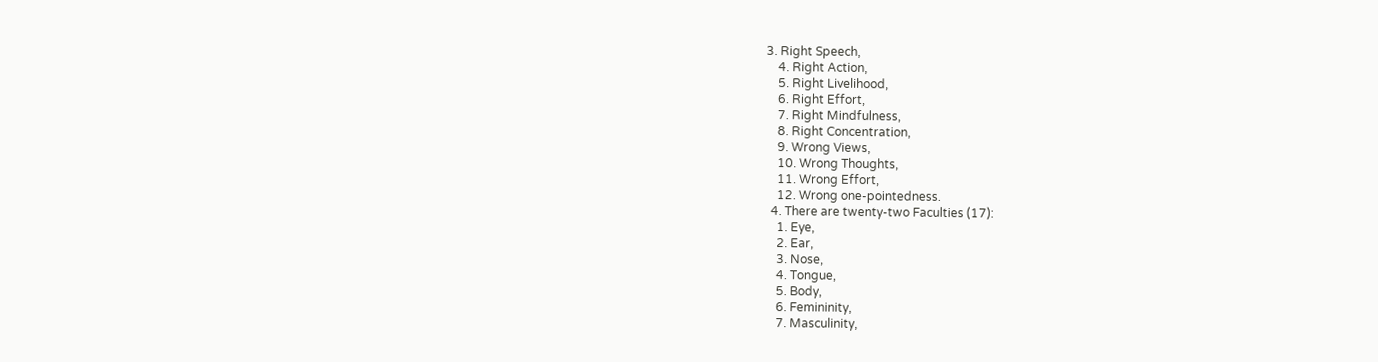3. Right Speech,
    4. Right Action,
    5. Right Livelihood,
    6. Right Effort,
    7. Right Mindfulness,
    8. Right Concentration,
    9. Wrong Views,
    10. Wrong Thoughts,
    11. Wrong Effort,
    12. Wrong one-pointedness.
  4. There are twenty-two Faculties (17):
    1. Eye,
    2. Ear,
    3. Nose,
    4. Tongue,
    5. Body,
    6. Femininity,
    7. Masculinity,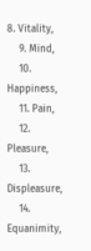8. Vitality,
    9. Mind,
    10. Happiness,
    11. Pain,
    12. Pleasure,
    13. Displeasure,
    14. Equanimity,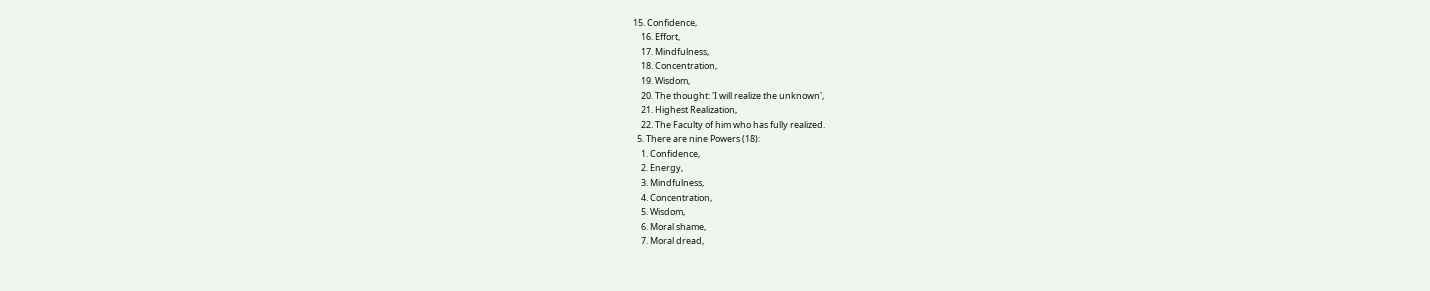15. Confidence,
    16. Effort,
    17. Mindfulness,
    18. Concentration,
    19. Wisdom,
    20. The thought: 'I will realize the unknown',
    21. Highest Realization,
    22. The Faculty of him who has fully realized.
  5. There are nine Powers (18):
    1. Confidence,
    2. Energy,
    3. Mindfulness,
    4. Concentration,
    5. Wisdom,
    6. Moral shame,
    7. Moral dread,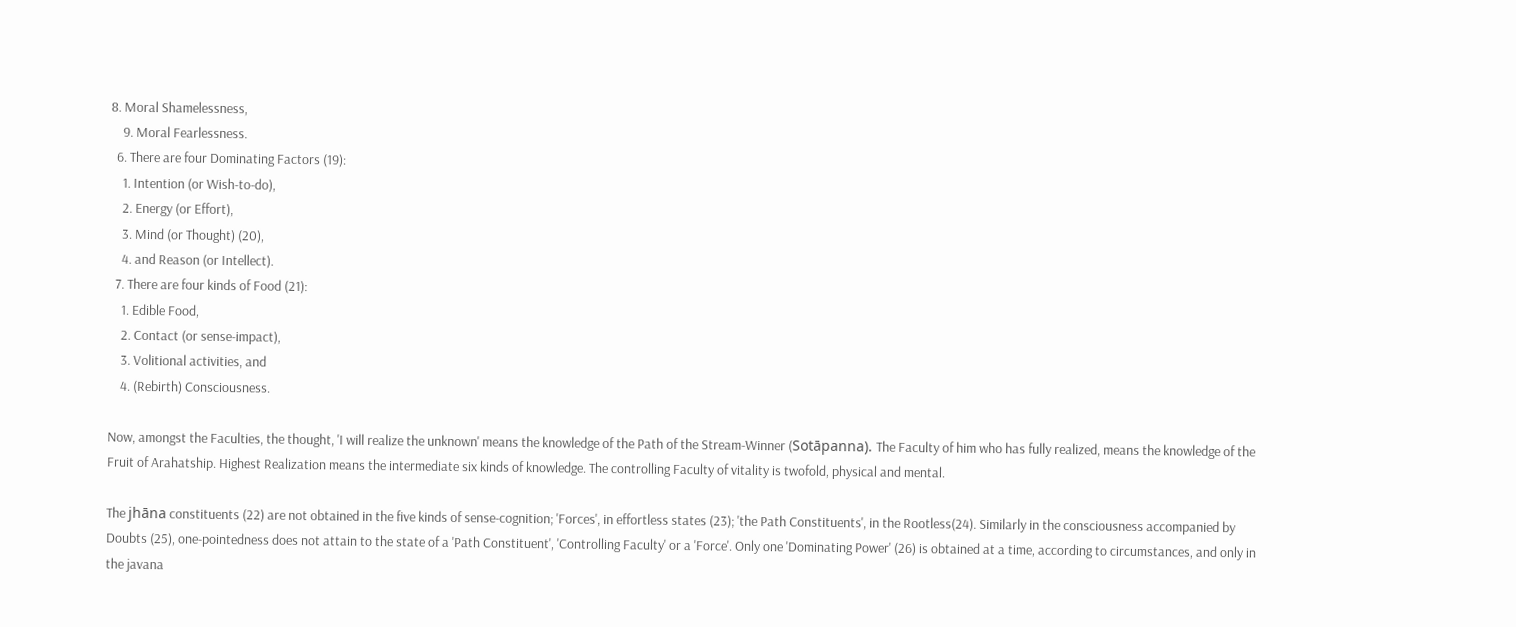8. Moral Shamelessness,
    9. Moral Fearlessness.
  6. There are four Dominating Factors (19):
    1. Intention (or Wish-to-do),
    2. Energy (or Effort),
    3. Mind (or Thought) (20),
    4. and Reason (or Intellect).
  7. There are four kinds of Food (21):
    1. Edible Food,
    2. Contact (or sense-impact),
    3. Volitional activities, and
    4. (Rebirth) Consciousness.

Now, amongst the Faculties, the thought, 'I will realize the unknown' means the knowledge of the Path of the Stream-Winner (Sotāpanna). The Faculty of him who has fully realized, means the knowledge of the Fruit of Arahatship. Highest Realization means the intermediate six kinds of knowledge. The controlling Faculty of vitality is twofold, physical and mental.

The jhāna constituents (22) are not obtained in the five kinds of sense-cognition; 'Forces', in effortless states (23); 'the Path Constituents', in the Rootless(24). Similarly in the consciousness accompanied by Doubts (25), one-pointedness does not attain to the state of a 'Path Constituent', 'Controlling Faculty' or a 'Force'. Only one 'Dominating Power' (26) is obtained at a time, according to circumstances, and only in the javana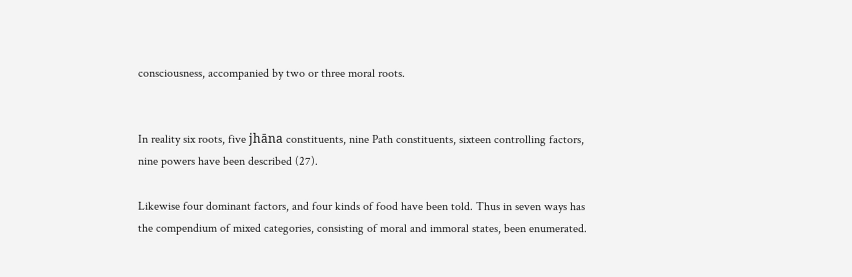consciousness, accompanied by two or three moral roots.


In reality six roots, five jhāna constituents, nine Path constituents, sixteen controlling factors, nine powers have been described (27).

Likewise four dominant factors, and four kinds of food have been told. Thus in seven ways has the compendium of mixed categories, consisting of moral and immoral states, been enumerated.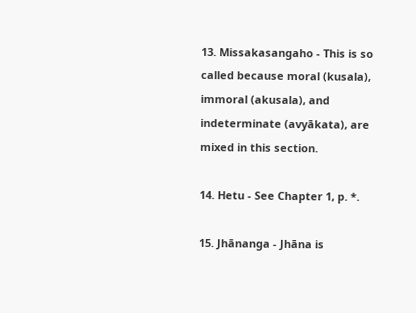13. Missakasangaho - This is so called because moral (kusala), immoral (akusala), and indeterminate (avyākata), are mixed in this section.

14. Hetu - See Chapter 1, p. *.

15. Jhānanga - Jhāna is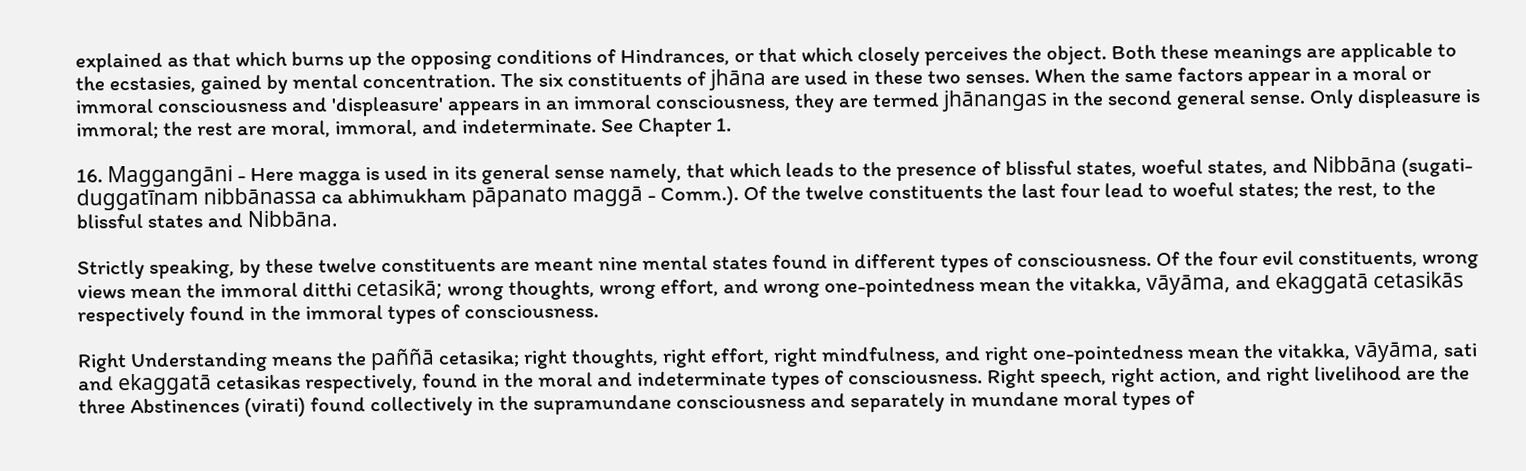explained as that which burns up the opposing conditions of Hindrances, or that which closely perceives the object. Both these meanings are applicable to the ecstasies, gained by mental concentration. The six constituents of jhāna are used in these two senses. When the same factors appear in a moral or immoral consciousness and 'displeasure' appears in an immoral consciousness, they are termed jhānangas in the second general sense. Only displeasure is immoral; the rest are moral, immoral, and indeterminate. See Chapter 1.

16. Maggangāni - Here magga is used in its general sense namely, that which leads to the presence of blissful states, woeful states, and Nibbāna (sugati-duggatīnam nibbānassa ca abhimukham pāpanato maggā - Comm.). Of the twelve constituents the last four lead to woeful states; the rest, to the blissful states and Nibbāna.

Strictly speaking, by these twelve constituents are meant nine mental states found in different types of consciousness. Of the four evil constituents, wrong views mean the immoral ditthi cetasikā; wrong thoughts, wrong effort, and wrong one-pointedness mean the vitakka, vāyāma, and ekaggatā cetasikās respectively found in the immoral types of consciousness.

Right Understanding means the paññā cetasika; right thoughts, right effort, right mindfulness, and right one-pointedness mean the vitakka, vāyāma, sati and ekaggatā cetasikas respectively, found in the moral and indeterminate types of consciousness. Right speech, right action, and right livelihood are the three Abstinences (virati) found collectively in the supramundane consciousness and separately in mundane moral types of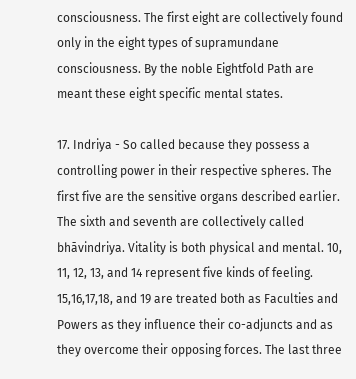consciousness. The first eight are collectively found only in the eight types of supramundane consciousness. By the noble Eightfold Path are meant these eight specific mental states.

17. Indriya - So called because they possess a controlling power in their respective spheres. The first five are the sensitive organs described earlier. The sixth and seventh are collectively called bhāvindriya. Vitality is both physical and mental. 10, 11, 12, 13, and 14 represent five kinds of feeling. 15,16,17,18, and 19 are treated both as Faculties and Powers as they influence their co-adjuncts and as they overcome their opposing forces. The last three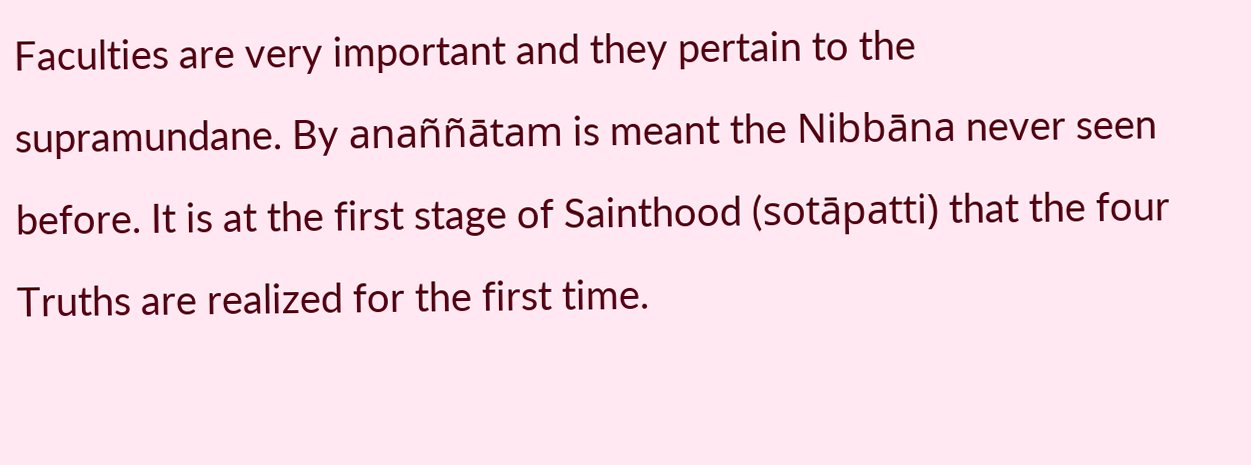Faculties are very important and they pertain to the supramundane. By anaññātam is meant the Nibbāna never seen before. It is at the first stage of Sainthood (sotāpatti) that the four Truths are realized for the first time.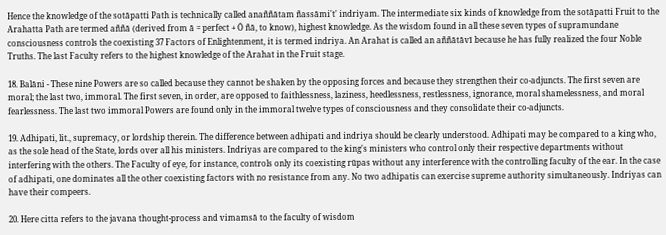Hence the knowledge of the sotāpatti Path is technically called anaññātam ñassāmi't' indriyam. The intermediate six kinds of knowledge from the sotāpatti Fruit to the Arahatta Path are termed aññā (derived from ā = perfect + Ö ñā, to know), highest knowledge. As the wisdom found in all these seven types of supramundane consciousness controls the coexisting 37 Factors of Enlightenment, it is termed indriya. An Arahat is called an aññātāvī because he has fully realized the four Noble Truths. The last Faculty refers to the highest knowledge of the Arahat in the Fruit stage.

18. Balāni - These nine Powers are so called because they cannot be shaken by the opposing forces and because they strengthen their co-adjuncts. The first seven are moral; the last two, immoral. The first seven, in order, are opposed to faithlessness, laziness, heedlessness, restlessness, ignorance, moral shamelessness, and moral fearlessness. The last two immoral Powers are found only in the immoral twelve types of consciousness and they consolidate their co-adjuncts.

19. Adhipati, lit., supremacy, or lordship therein. The difference between adhipati and indriya should be clearly understood. Adhipati may be compared to a king who, as the sole head of the State, lords over all his ministers. Indriyas are compared to the king's ministers who control only their respective departments without interfering with the others. The Faculty of eye, for instance, controls only its coexisting rūpas without any interference with the controlling faculty of the ear. In the case of adhipati, one dominates all the other coexisting factors with no resistance from any. No two adhipatis can exercise supreme authority simultaneously. Indriyas can have their compeers.

20. Here citta refers to the javana thought-process and vimamsā to the faculty of wisdom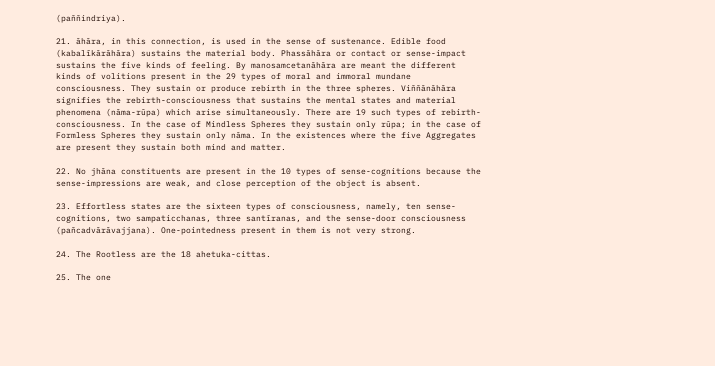(paññindriya).

21. āhāra, in this connection, is used in the sense of sustenance. Edible food (kabalīkārāhāra) sustains the material body. Phassāhāra or contact or sense-impact sustains the five kinds of feeling. By manosamcetanāhāra are meant the different kinds of volitions present in the 29 types of moral and immoral mundane consciousness. They sustain or produce rebirth in the three spheres. Viññānāhāra signifies the rebirth-consciousness that sustains the mental states and material phenomena (nāma-rūpa) which arise simultaneously. There are 19 such types of rebirth-consciousness. In the case of Mindless Spheres they sustain only rūpa; in the case of Formless Spheres they sustain only nāma. In the existences where the five Aggregates are present they sustain both mind and matter.

22. No jhāna constituents are present in the 10 types of sense-cognitions because the sense-impressions are weak, and close perception of the object is absent.

23. Effortless states are the sixteen types of consciousness, namely, ten sense-cognitions, two sampaticchanas, three santīranas, and the sense-door consciousness (pañcadvārāvajjana). One-pointedness present in them is not very strong.

24. The Rootless are the 18 ahetuka-cittas.

25. The one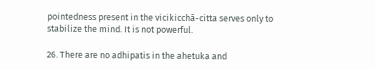pointedness present in the vicikicchā-citta serves only to stabilize the mind. It is not powerful.

26. There are no adhipatis in the ahetuka and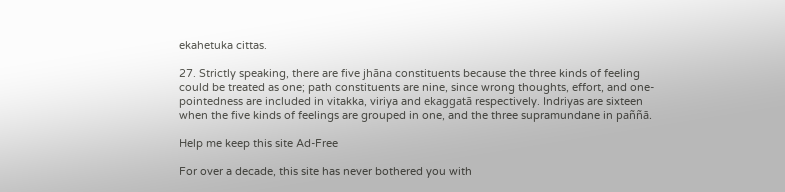ekahetuka cittas.

27. Strictly speaking, there are five jhāna constituents because the three kinds of feeling could be treated as one; path constituents are nine, since wrong thoughts, effort, and one-pointedness are included in vitakka, viriya and ekaggatā respectively. Indriyas are sixteen when the five kinds of feelings are grouped in one, and the three supramundane in paññā.

Help me keep this site Ad-Free

For over a decade, this site has never bothered you with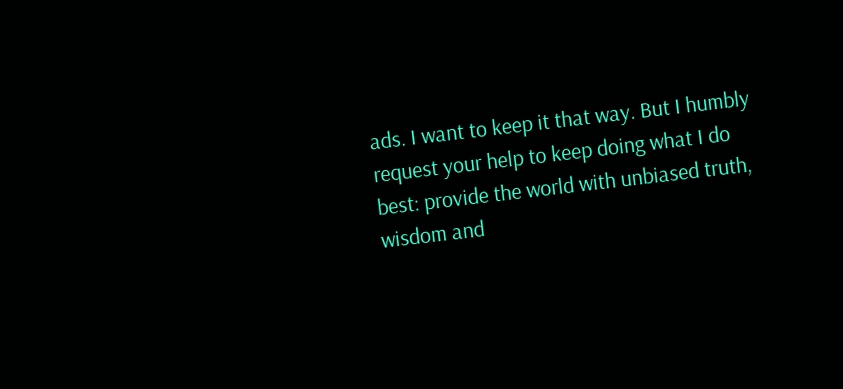ads. I want to keep it that way. But I humbly request your help to keep doing what I do best: provide the world with unbiased truth, wisdom and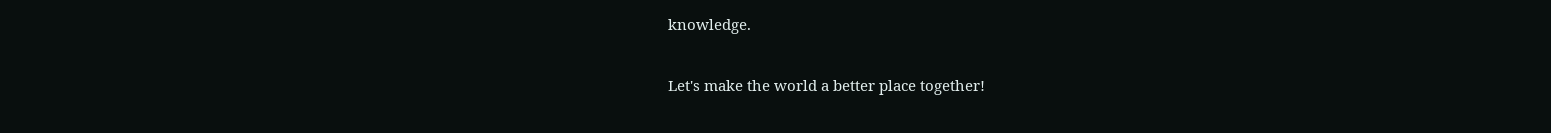knowledge.

Let's make the world a better place together!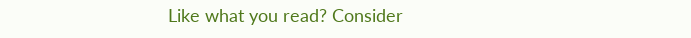Like what you read? Consider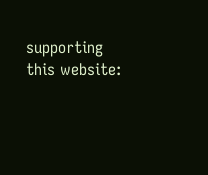supporting this website: